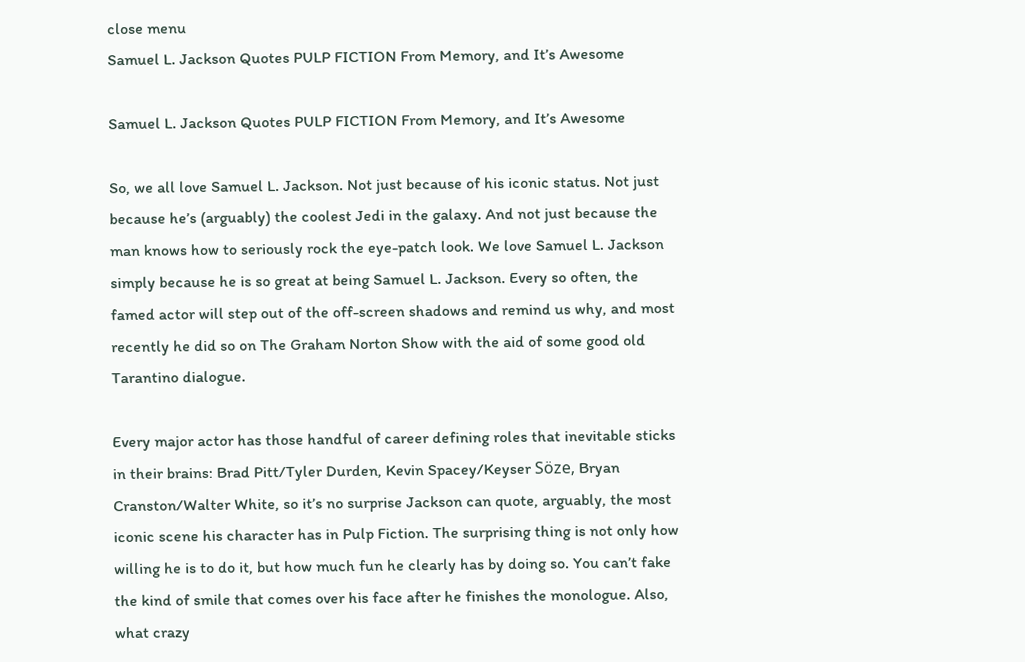close menu
Samuel L. Jackson Quotes PULP FICTION From Memory, and It’s Awesome

Samuel L. Jackson Quotes PULP FICTION From Memory, and It’s Awesome

So, we all love Samuel L. Jackson. Not just because of his iconic status. Not just because he’s (arguably) the coolest Jedi in the galaxy. And not just because the man knows how to seriously rock the eye-patch look. We love Samuel L. Jackson simply because he is so great at being Samuel L. Jackson. Every so often, the famed actor will step out of the off-screen shadows and remind us why, and most recently he did so on The Graham Norton Show with the aid of some good old Tarantino dialogue.

Every major actor has those handful of career defining roles that inevitable sticks in their brains: Brad Pitt/Tyler Durden, Kevin Spacey/Keyser Söze, Bryan Cranston/Walter White, so it’s no surprise Jackson can quote, arguably, the most iconic scene his character has in Pulp Fiction. The surprising thing is not only how willing he is to do it, but how much fun he clearly has by doing so. You can’t fake the kind of smile that comes over his face after he finishes the monologue. Also, what crazy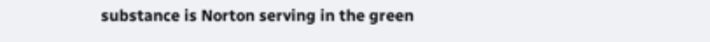substance is Norton serving in the green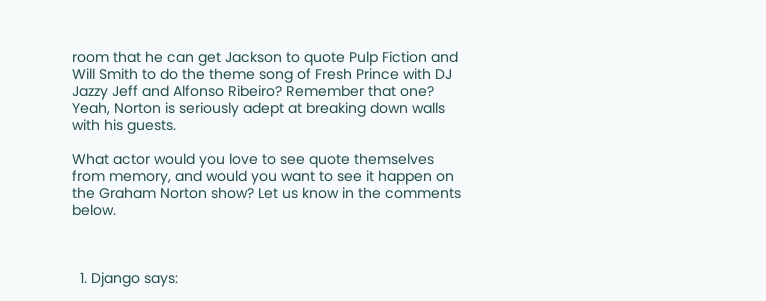room that he can get Jackson to quote Pulp Fiction and Will Smith to do the theme song of Fresh Prince with DJ Jazzy Jeff and Alfonso Ribeiro? Remember that one? Yeah, Norton is seriously adept at breaking down walls with his guests.

What actor would you love to see quote themselves from memory, and would you want to see it happen on the Graham Norton show? Let us know in the comments below.



  1. Django says: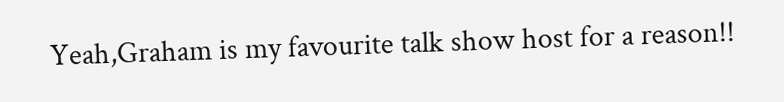Yeah,Graham is my favourite talk show host for a reason!!